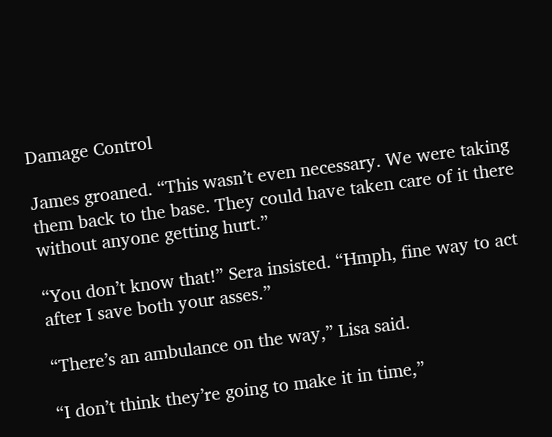Damage Control

James groaned. “This wasn’t even necessary. We were taking them back to the base. They could have taken care of it there without anyone getting hurt.”

“You don’t know that!” Sera insisted. “Hmph, fine way to act after I save both your asses.”

“There’s an ambulance on the way,” Lisa said.

“I don’t think they’re going to make it in time,”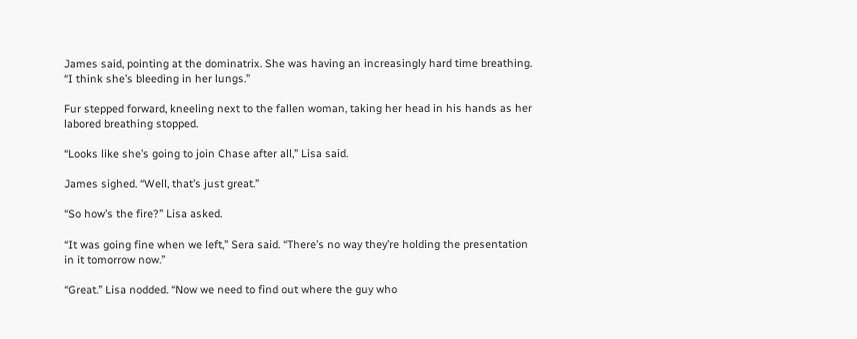James said, pointing at the dominatrix. She was having an increasingly hard time breathing. “I think she’s bleeding in her lungs.”

Fur stepped forward, kneeling next to the fallen woman, taking her head in his hands as her labored breathing stopped.

“Looks like she’s going to join Chase after all,” Lisa said.

James sighed. “Well, that’s just great.”

“So how’s the fire?” Lisa asked.

“It was going fine when we left,” Sera said. “There’s no way they’re holding the presentation in it tomorrow now.”

“Great.” Lisa nodded. “Now we need to find out where the guy who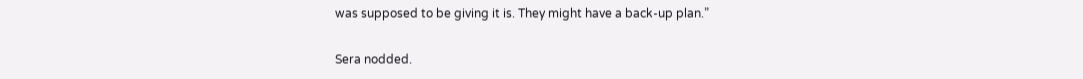was supposed to be giving it is. They might have a back-up plan.”

Sera nodded.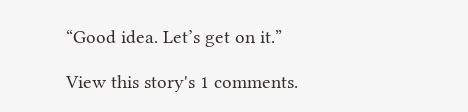“Good idea. Let’s get on it.”

View this story's 1 comments.